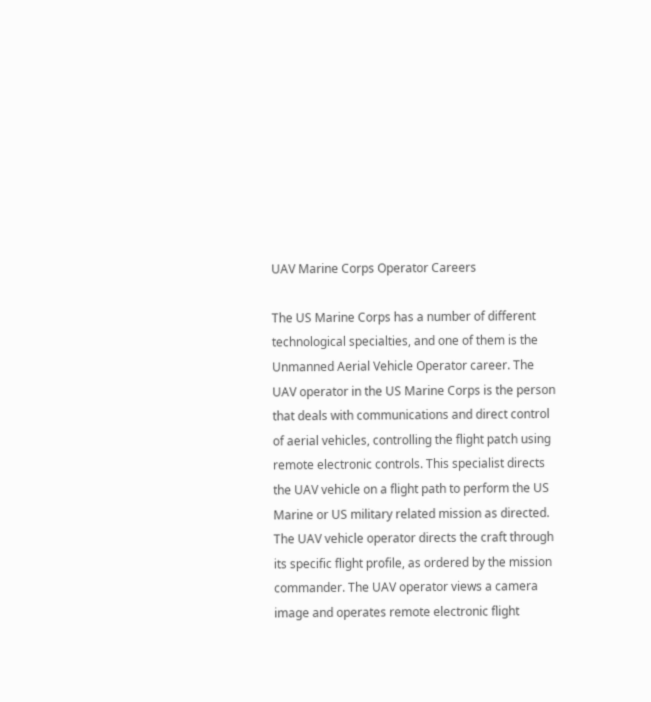UAV Marine Corps Operator Careers

The US Marine Corps has a number of different technological specialties, and one of them is the Unmanned Aerial Vehicle Operator career. The UAV operator in the US Marine Corps is the person that deals with communications and direct control of aerial vehicles, controlling the flight patch using remote electronic controls. This specialist directs the UAV vehicle on a flight path to perform the US Marine or US military related mission as directed. The UAV vehicle operator directs the craft through its specific flight profile, as ordered by the mission commander. The UAV operator views a camera image and operates remote electronic flight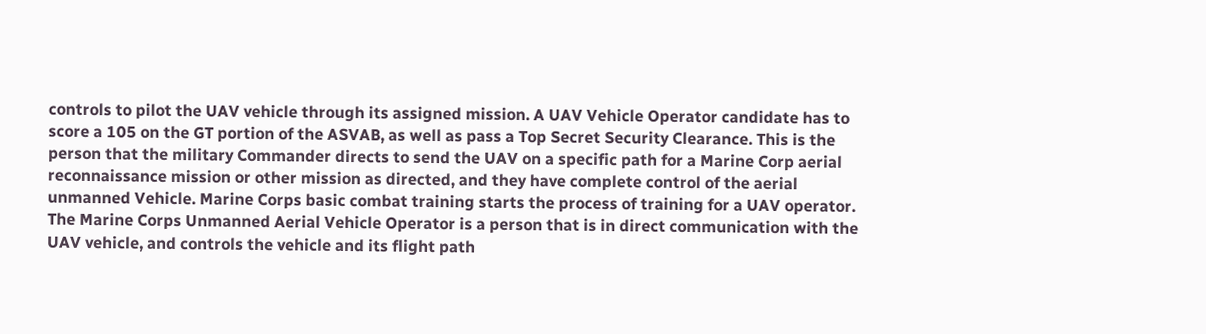controls to pilot the UAV vehicle through its assigned mission. A UAV Vehicle Operator candidate has to score a 105 on the GT portion of the ASVAB, as well as pass a Top Secret Security Clearance. This is the person that the military Commander directs to send the UAV on a specific path for a Marine Corp aerial reconnaissance mission or other mission as directed, and they have complete control of the aerial unmanned Vehicle. Marine Corps basic combat training starts the process of training for a UAV operator. The Marine Corps Unmanned Aerial Vehicle Operator is a person that is in direct communication with the UAV vehicle, and controls the vehicle and its flight path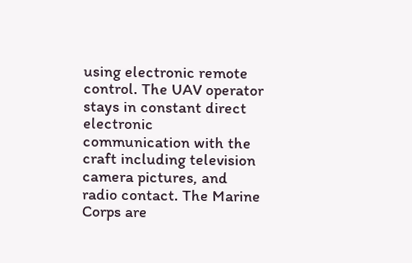using electronic remote control. The UAV operator stays in constant direct electronic communication with the craft including television camera pictures, and radio contact. The Marine Corps are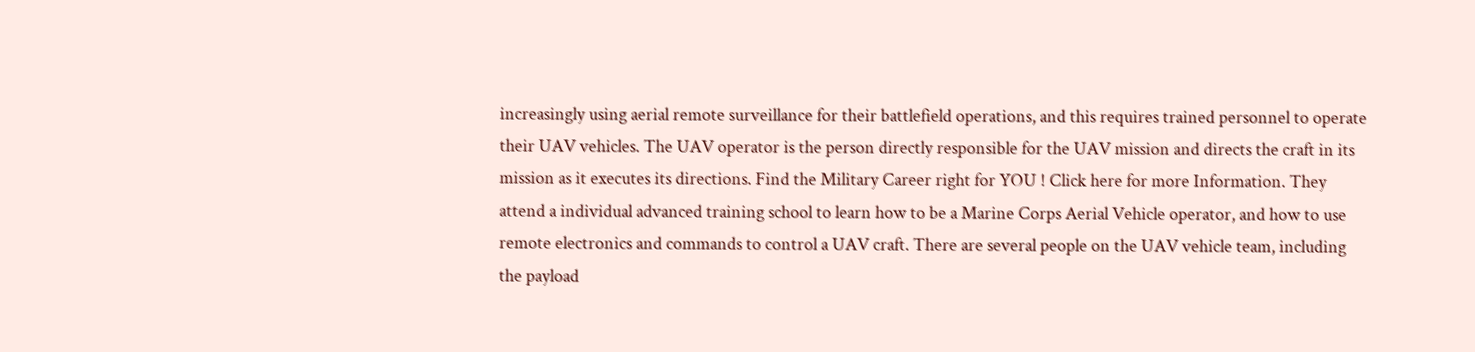increasingly using aerial remote surveillance for their battlefield operations, and this requires trained personnel to operate their UAV vehicles. The UAV operator is the person directly responsible for the UAV mission and directs the craft in its mission as it executes its directions. Find the Military Career right for YOU ! Click here for more Information. They attend a individual advanced training school to learn how to be a Marine Corps Aerial Vehicle operator, and how to use remote electronics and commands to control a UAV craft. There are several people on the UAV vehicle team, including the payload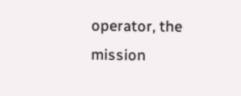operator, the mission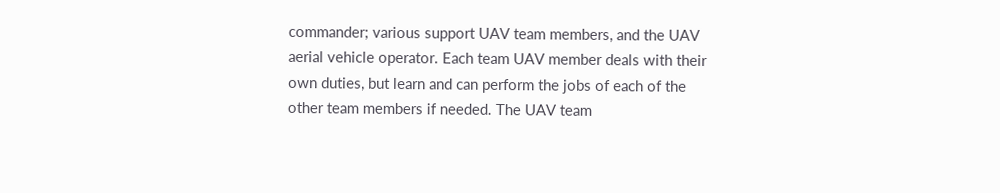commander; various support UAV team members, and the UAV aerial vehicle operator. Each team UAV member deals with their own duties, but learn and can perform the jobs of each of the other team members if needed. The UAV team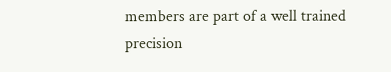members are part of a well trained precision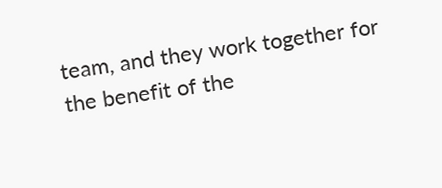team, and they work together for the benefit of the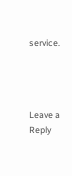service.




Leave a Reply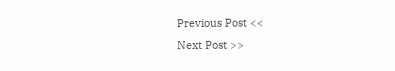Previous Post <<
Next Post >>